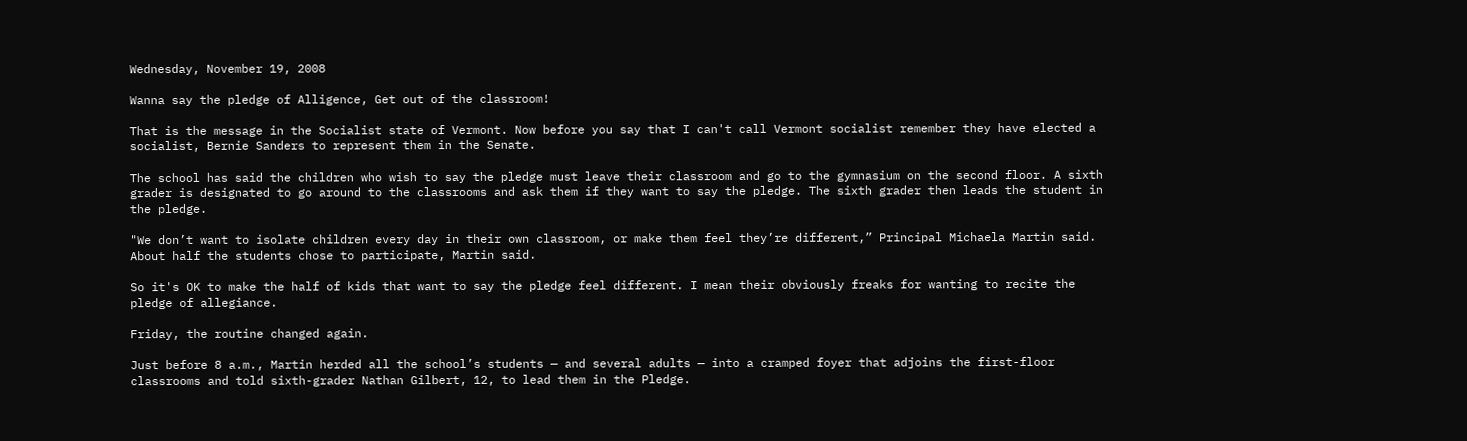Wednesday, November 19, 2008

Wanna say the pledge of Alligence, Get out of the classroom!

That is the message in the Socialist state of Vermont. Now before you say that I can't call Vermont socialist remember they have elected a socialist, Bernie Sanders to represent them in the Senate.

The school has said the children who wish to say the pledge must leave their classroom and go to the gymnasium on the second floor. A sixth grader is designated to go around to the classrooms and ask them if they want to say the pledge. The sixth grader then leads the student in the pledge.

"We don’t want to isolate children every day in their own classroom, or make them feel they’re different,” Principal Michaela Martin said. About half the students chose to participate, Martin said.

So it's OK to make the half of kids that want to say the pledge feel different. I mean their obviously freaks for wanting to recite the pledge of allegiance.

Friday, the routine changed again.

Just before 8 a.m., Martin herded all the school’s students — and several adults — into a cramped foyer that adjoins the first-floor classrooms and told sixth-grader Nathan Gilbert, 12, to lead them in the Pledge.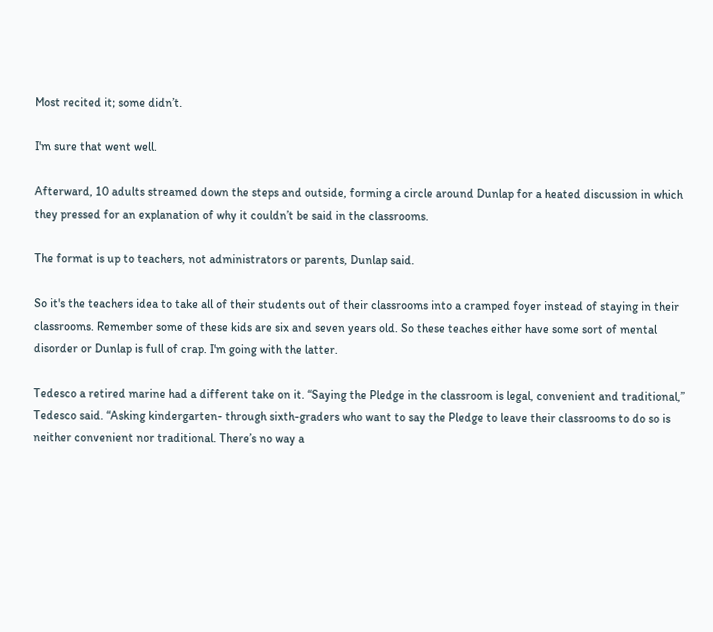Most recited it; some didn’t.

I'm sure that went well.

Afterward, 10 adults streamed down the steps and outside, forming a circle around Dunlap for a heated discussion in which they pressed for an explanation of why it couldn’t be said in the classrooms.

The format is up to teachers, not administrators or parents, Dunlap said.

So it's the teachers idea to take all of their students out of their classrooms into a cramped foyer instead of staying in their classrooms. Remember some of these kids are six and seven years old. So these teaches either have some sort of mental disorder or Dunlap is full of crap. I'm going with the latter.

Tedesco a retired marine had a different take on it. “Saying the Pledge in the classroom is legal, convenient and traditional,” Tedesco said. “Asking kindergarten- through sixth-graders who want to say the Pledge to leave their classrooms to do so is neither convenient nor traditional. There’s no way a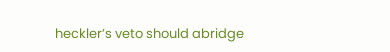heckler’s veto should abridge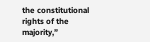the constitutional rights of the majority,”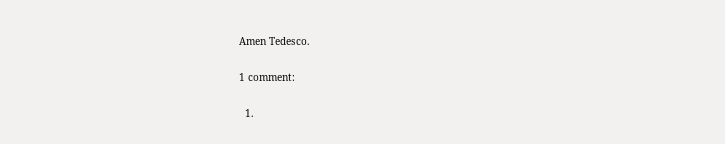Amen Tedesco.

1 comment:

  1.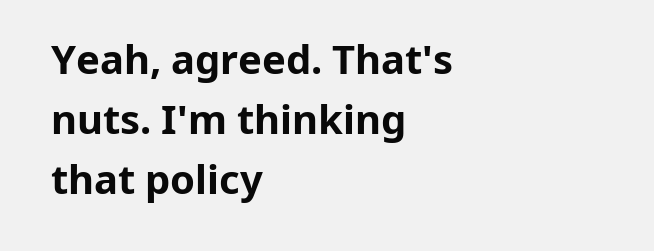Yeah, agreed. That's nuts. I'm thinking that policy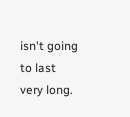isn't going to last very long.